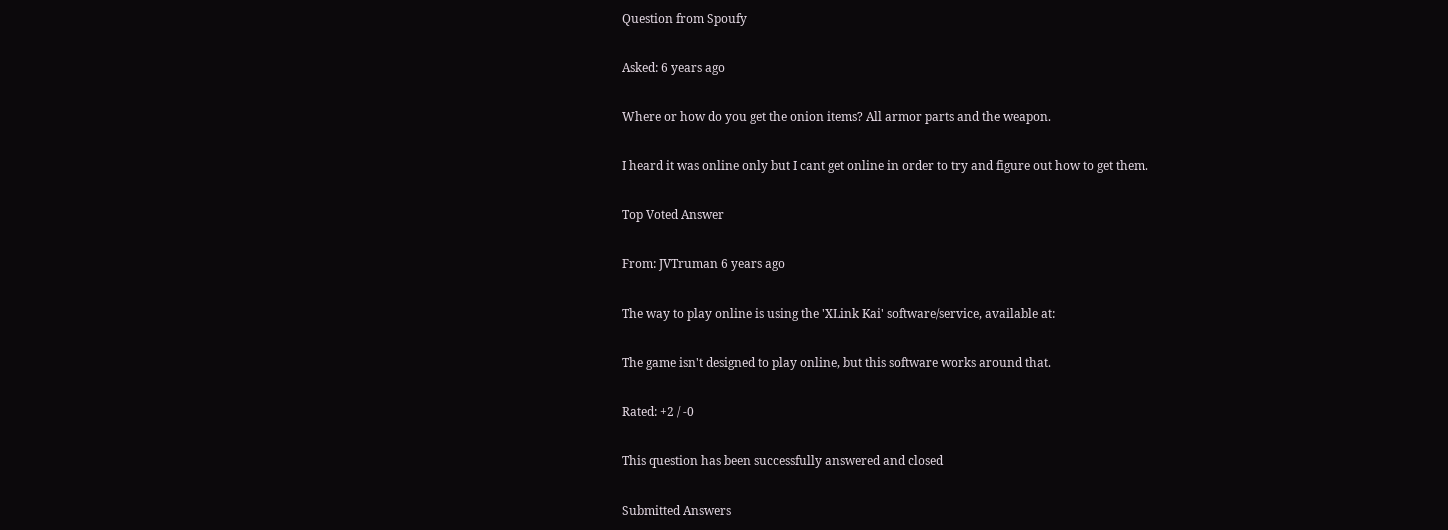Question from Spoufy

Asked: 6 years ago

Where or how do you get the onion items? All armor parts and the weapon.

I heard it was online only but I cant get online in order to try and figure out how to get them.

Top Voted Answer

From: JVTruman 6 years ago

The way to play online is using the 'XLink Kai' software/service, available at:

The game isn't designed to play online, but this software works around that.

Rated: +2 / -0

This question has been successfully answered and closed

Submitted Answers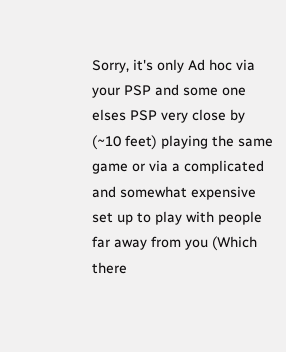Sorry, it's only Ad hoc via your PSP and some one elses PSP very close by (~10 feet) playing the same game or via a complicated and somewhat expensive set up to play with people far away from you (Which there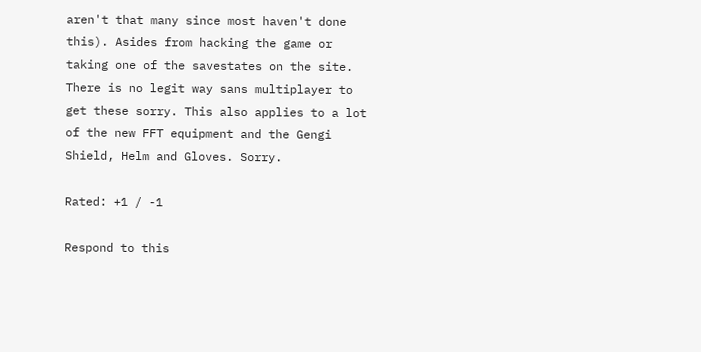aren't that many since most haven't done this). Asides from hacking the game or taking one of the savestates on the site. There is no legit way sans multiplayer to get these sorry. This also applies to a lot of the new FFT equipment and the Gengi Shield, Helm and Gloves. Sorry.

Rated: +1 / -1

Respond to this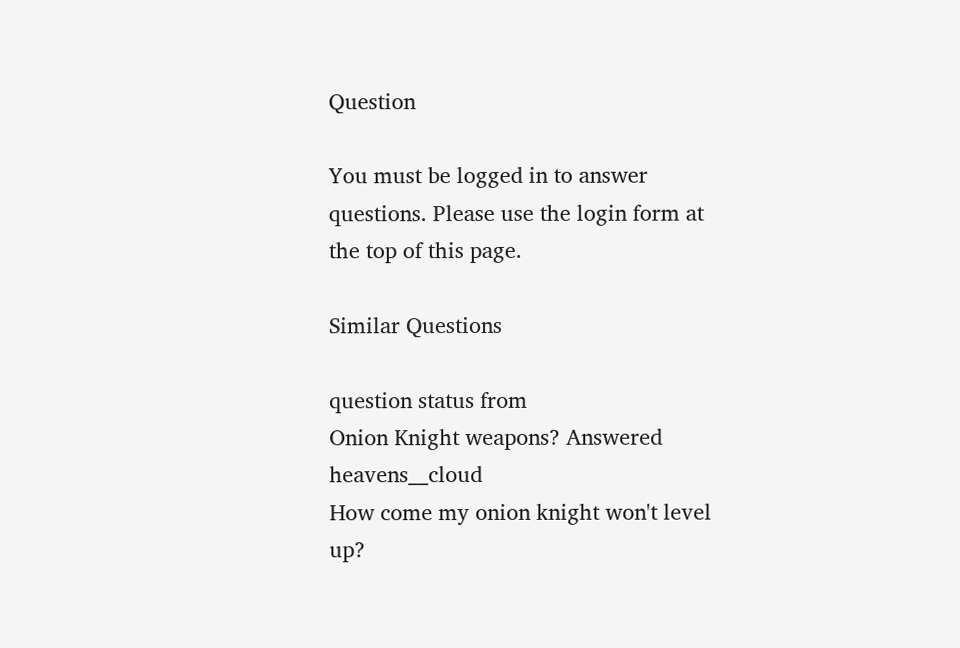Question

You must be logged in to answer questions. Please use the login form at the top of this page.

Similar Questions

question status from
Onion Knight weapons? Answered heavens__cloud
How come my onion knight won't level up?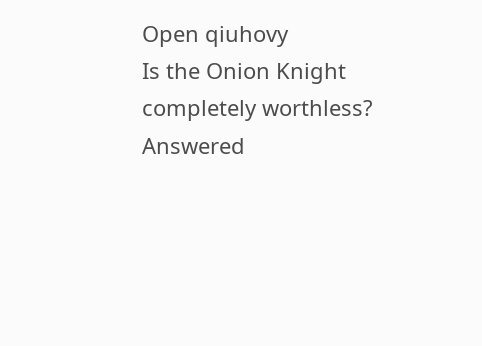Open qiuhovy
Is the Onion Knight completely worthless? Answered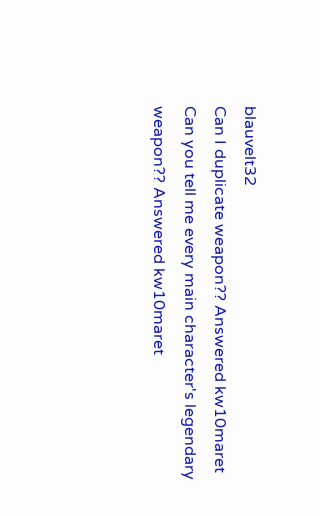blauvelt32
Can I duplicate weapon?? Answered kw10maret
Can you tell me every main character's legendary weapon?? Answered kw10maret